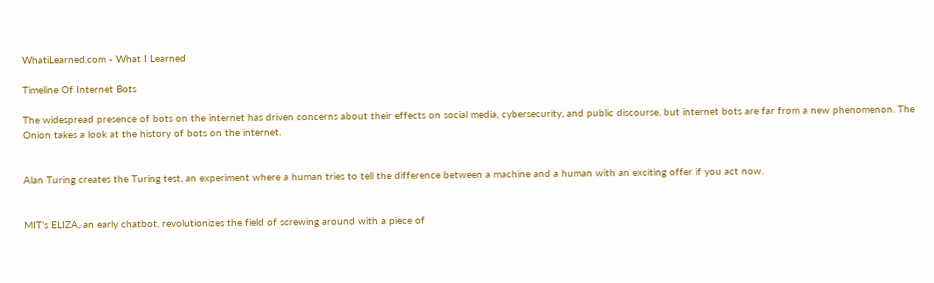WhatiLearned.com - What I Learned

Timeline Of Internet Bots

The widespread presence of bots on the internet has driven concerns about their effects on social media, cybersecurity, and public discourse, but internet bots are far from a new phenomenon. The Onion takes a look at the history of bots on the internet.


Alan Turing creates the Turing test, an experiment where a human tries to tell the difference between a machine and a human with an exciting offer if you act now.


MIT’s ELIZA, an early chatbot, revolutionizes the field of screwing around with a piece of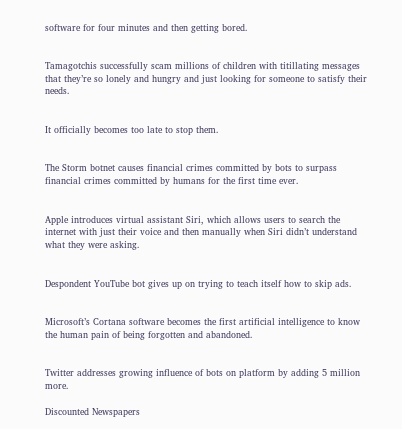software for four minutes and then getting bored.


Tamagotchis successfully scam millions of children with titillating messages that they’re so lonely and hungry and just looking for someone to satisfy their needs.


It officially becomes too late to stop them.


The Storm botnet causes financial crimes committed by bots to surpass financial crimes committed by humans for the first time ever.


Apple introduces virtual assistant Siri, which allows users to search the internet with just their voice and then manually when Siri didn’t understand what they were asking.


Despondent YouTube bot gives up on trying to teach itself how to skip ads.


Microsoft’s Cortana software becomes the first artificial intelligence to know the human pain of being forgotten and abandoned.


Twitter addresses growing influence of bots on platform by adding 5 million more.

Discounted Newspapers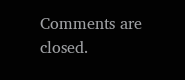Comments are closed.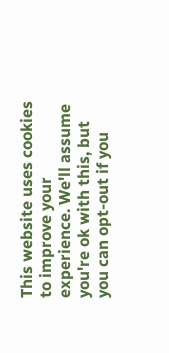This website uses cookies to improve your experience. We'll assume you're ok with this, but you can opt-out if you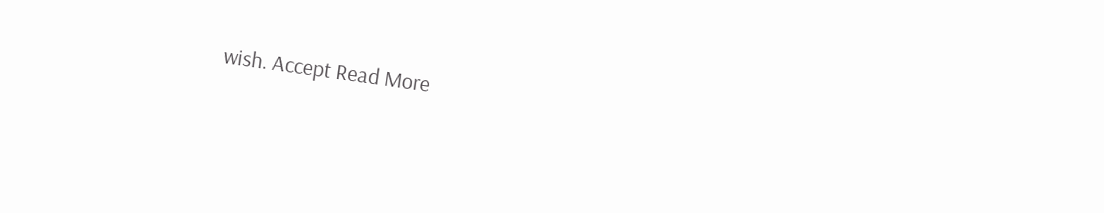wish. Accept Read More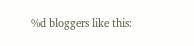%d bloggers like this: